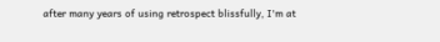after many years of using retrospect blissfully, I'm at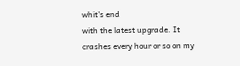whit's end
with the latest upgrade. It crashes every hour or so on my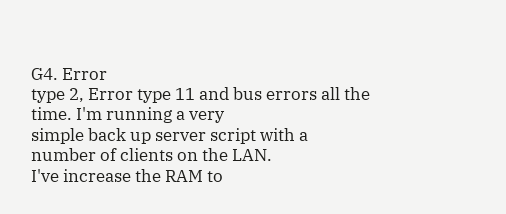G4. Error
type 2, Error type 11 and bus errors all the time. I'm running a very
simple back up server script with a number of clients on the LAN.
I've increase the RAM to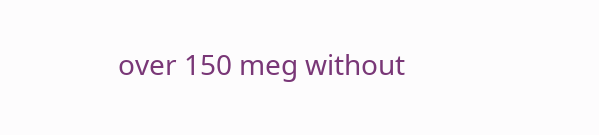over 150 meg without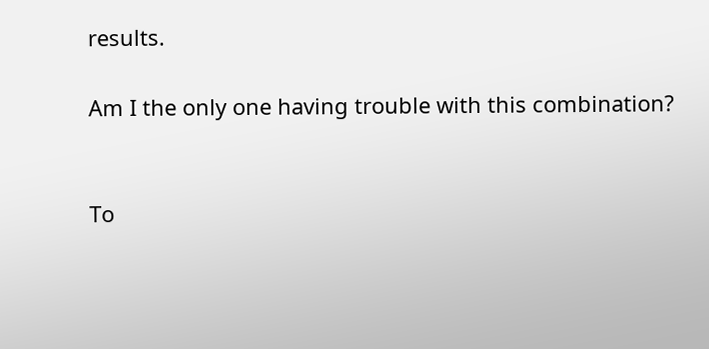results.

Am I the only one having trouble with this combination?


To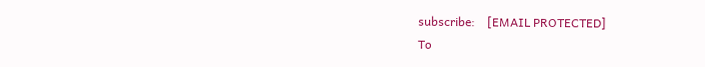subscribe:    [EMAIL PROTECTED]
To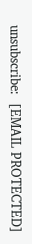unsubscribe:  [EMAIL PROTECTED]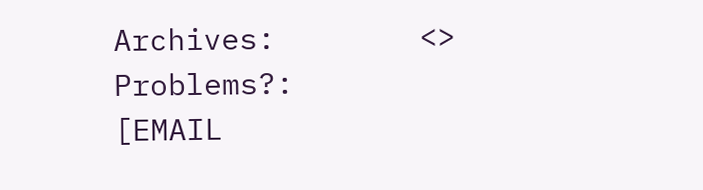Archives:        <>
Problems?:       [EMAIL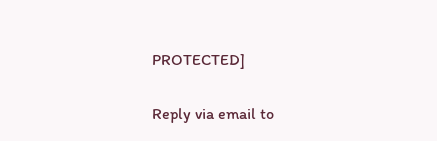PROTECTED]

Reply via email to